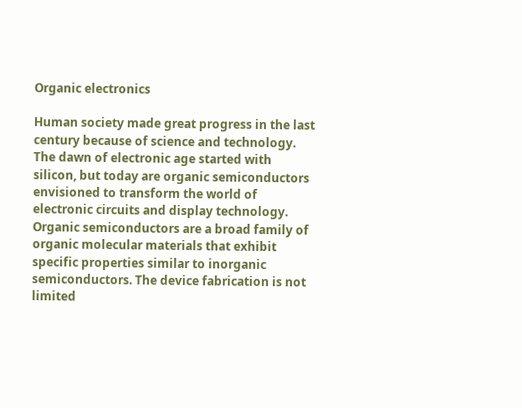Organic electronics

Human society made great progress in the last century because of science and technology. The dawn of electronic age started with silicon, but today are organic semiconductors envisioned to transform the world of electronic circuits and display technology. Organic semiconductors are a broad family of organic molecular materials that exhibit specific properties similar to inorganic semiconductors. The device fabrication is not limited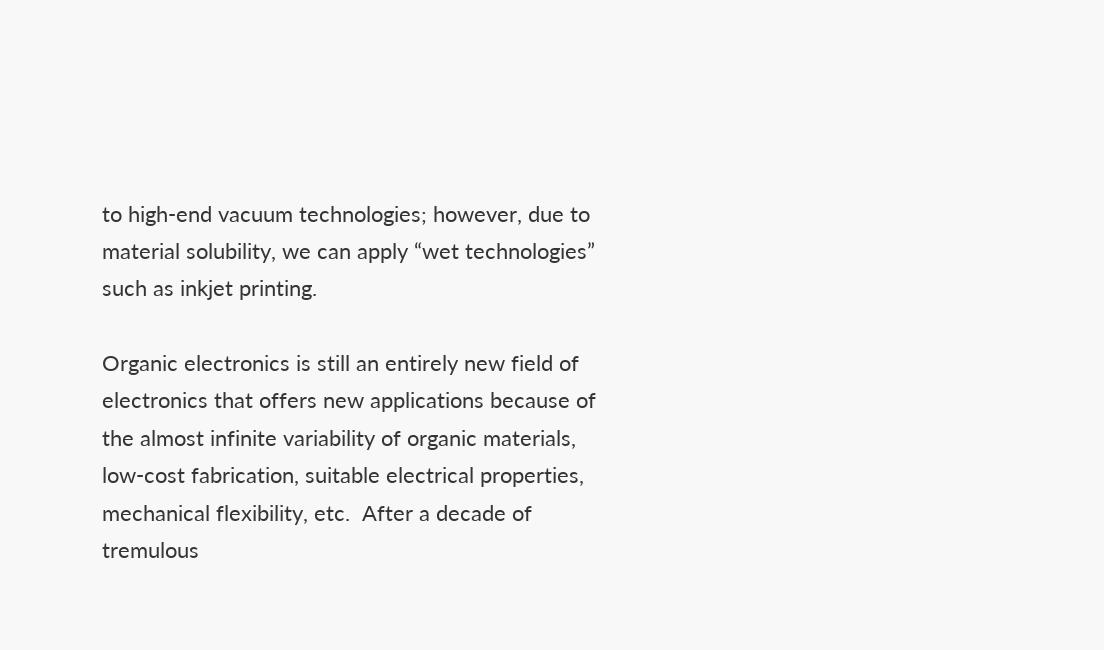to high-end vacuum technologies; however, due to material solubility, we can apply “wet technologies” such as inkjet printing.

Organic electronics is still an entirely new field of electronics that offers new applications because of the almost infinite variability of organic materials, low-cost fabrication, suitable electrical properties, mechanical flexibility, etc.  After a decade of tremulous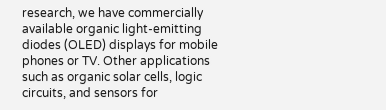research, we have commercially available organic light-emitting diodes (OLED) displays for mobile phones or TV. Other applications such as organic solar cells, logic circuits, and sensors for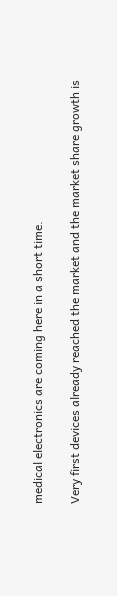medical electronics are coming here in a short time.

Very first devices already reached the market and the market share growth is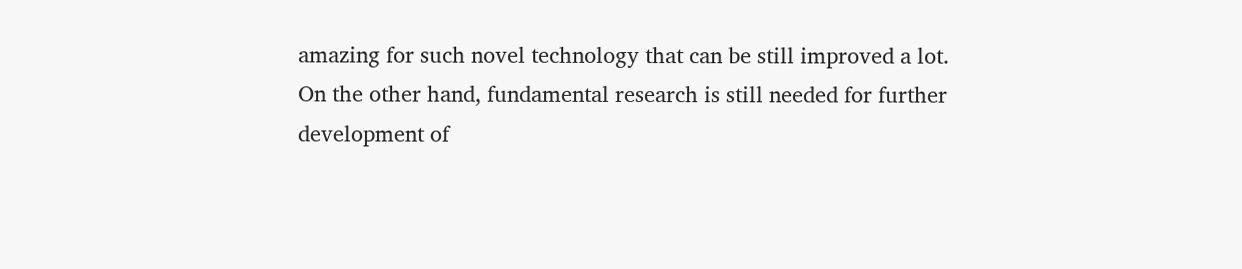amazing for such novel technology that can be still improved a lot. On the other hand, fundamental research is still needed for further development of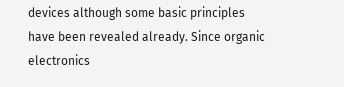devices although some basic principles have been revealed already. Since organic electronics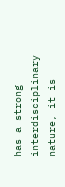has a strong interdisciplinary nature, it is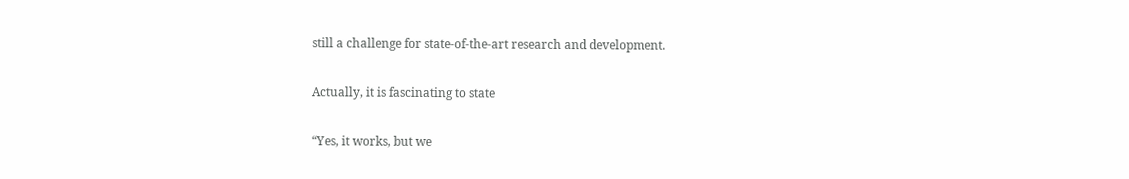still a challenge for state-of-the-art research and development.

Actually, it is fascinating to state

“Yes, it works, but we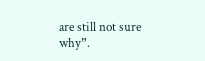are still not sure why”.